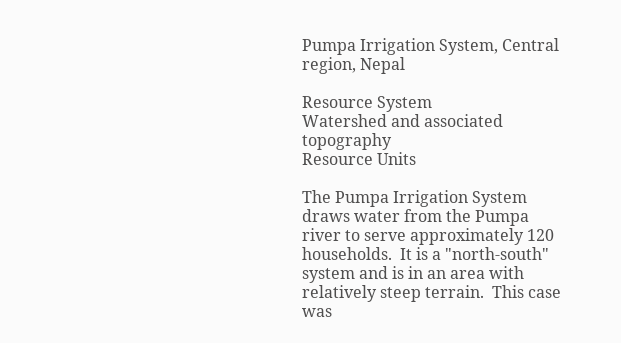Pumpa Irrigation System, Central region, Nepal

Resource System
Watershed and associated topography
Resource Units

The Pumpa Irrigation System draws water from the Pumpa river to serve approximately 120 households.  It is a "north-south" system and is in an area with relatively steep terrain.  This case was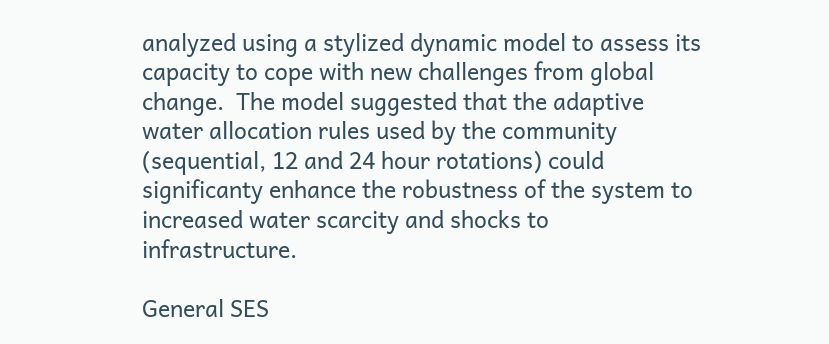analyzed using a stylized dynamic model to assess its capacity to cope with new challenges from global change.  The model suggested that the adaptive water allocation rules used by the community (sequential, 12 and 24 hour rotations) could significanty enhance the robustness of the system to increased water scarcity and shocks to infrastructure.

General SES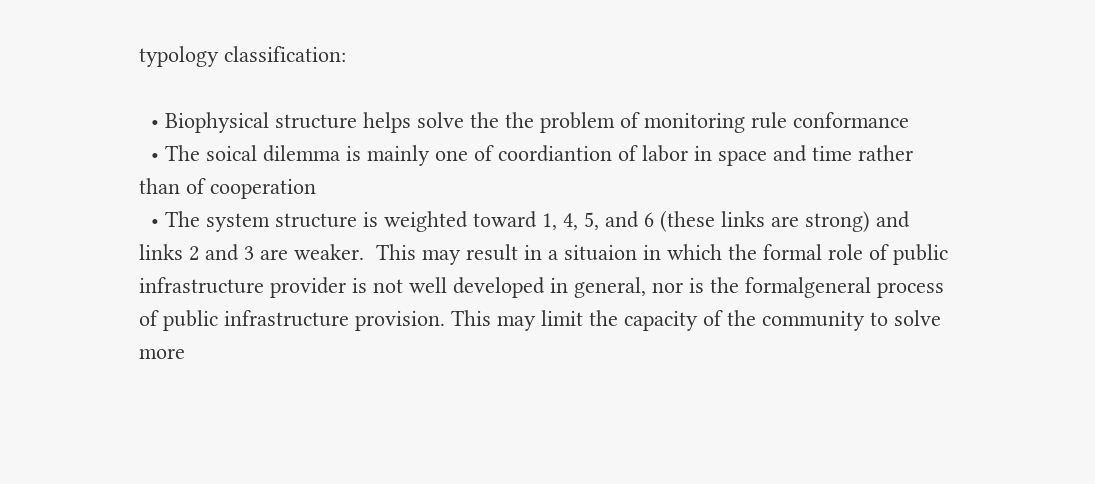typology classification:

  • Biophysical structure helps solve the the problem of monitoring rule conformance
  • The soical dilemma is mainly one of coordiantion of labor in space and time rather than of cooperation
  • The system structure is weighted toward 1, 4, 5, and 6 (these links are strong) and links 2 and 3 are weaker.  This may result in a situaion in which the formal role of public infrastructure provider is not well developed in general, nor is the formalgeneral process of public infrastructure provision. This may limit the capacity of the community to solve more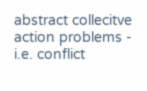abstract collecitve action problems - i.e. conflict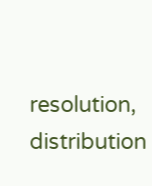resolution, distribution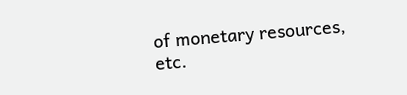of monetary resources, etc.